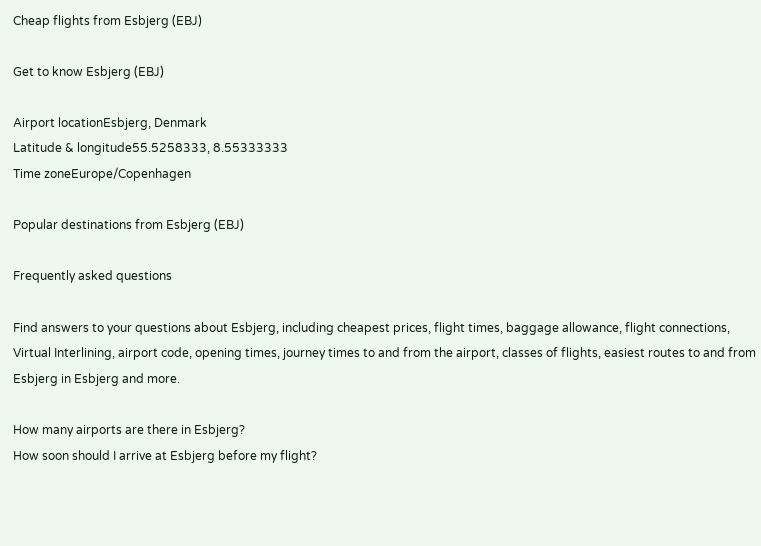Cheap flights from Esbjerg (EBJ)

Get to know Esbjerg (EBJ)

Airport locationEsbjerg, Denmark
Latitude & longitude55.5258333, 8.55333333
Time zoneEurope/Copenhagen

Popular destinations from Esbjerg (EBJ)

Frequently asked questions

Find answers to your questions about Esbjerg, including cheapest prices, flight times, baggage allowance, flight connections, Virtual Interlining, airport code, opening times, journey times to and from the airport, classes of flights, easiest routes to and from Esbjerg in Esbjerg and more.

How many airports are there in Esbjerg?
How soon should I arrive at Esbjerg before my flight?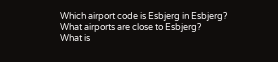Which airport code is Esbjerg in Esbjerg?
What airports are close to Esbjerg?
What is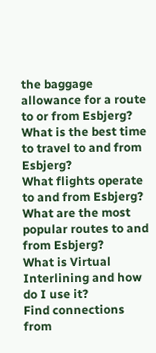the baggage allowance for a route to or from Esbjerg?
What is the best time to travel to and from Esbjerg?
What flights operate to and from Esbjerg?
What are the most popular routes to and from Esbjerg?
What is Virtual Interlining and how do I use it?
Find connections from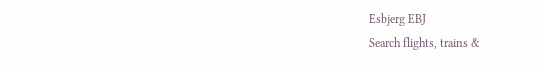Esbjerg EBJ
Search flights, trains &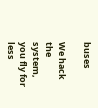buses

We hack the system,
you fly for less